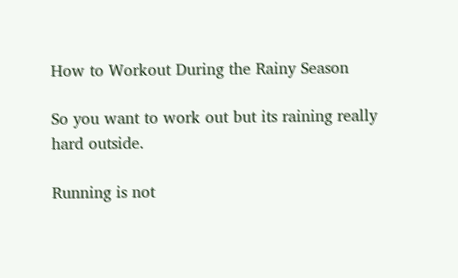How to Workout During the Rainy Season

So you want to work out but its raining really hard outside.

Running is not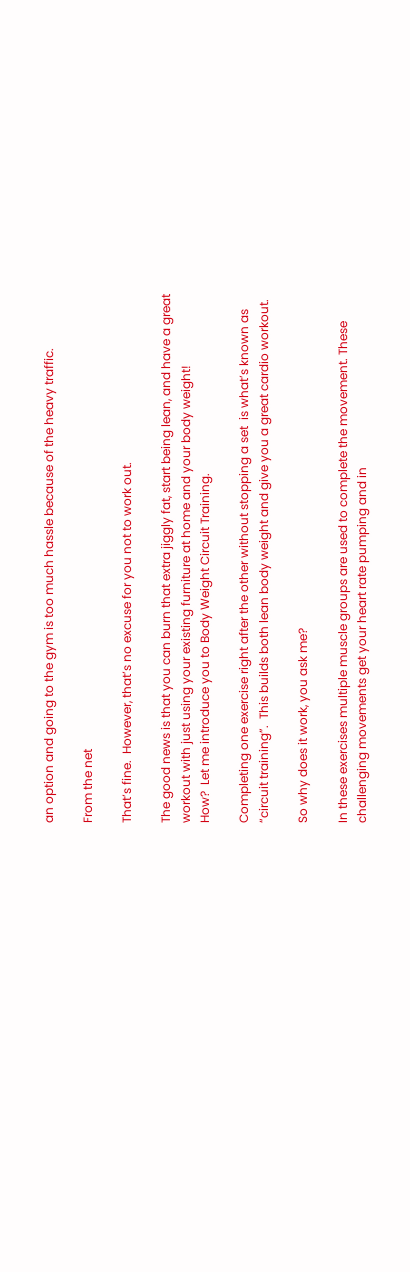an option and going to the gym is too much hassle because of the heavy traffic.

From the net

That’s fine.  However, that’s no excuse for you not to work out.

The good news is that you can burn that extra jiggly fat, start being lean, and have a great workout with just using your existing furniture at home and your body weight!
How?  Let me introduce you to Body Weight Circuit Training.

Completing one exercise right after the other without stopping a set  is what’s known as “circuit training”.  This builds both lean body weight and give you a great cardio workout.

So why does it work, you ask me?

In these exercises multiple muscle groups are used to complete the movement. These challenging movements get your heart rate pumping and in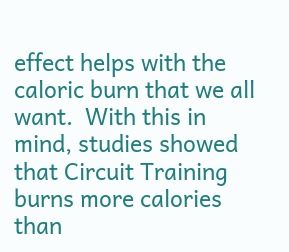effect helps with the caloric burn that we all want.  With this in mind, studies showed that Circuit Training burns more calories than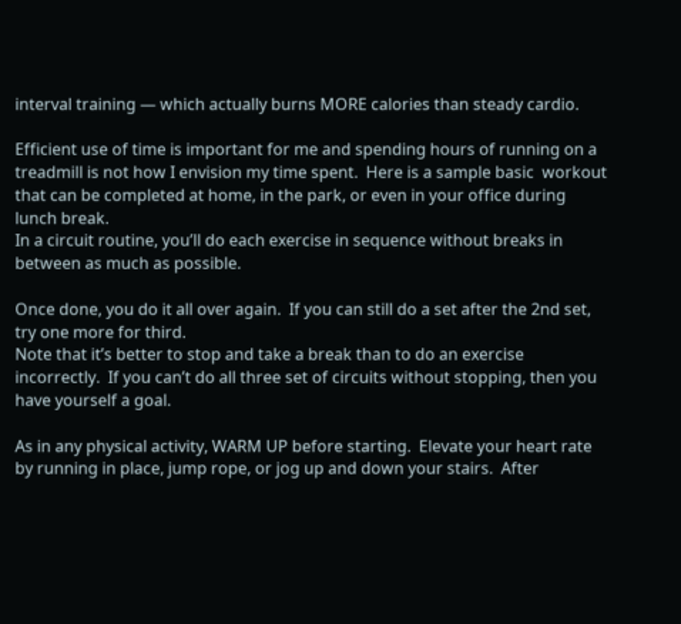interval training — which actually burns MORE calories than steady cardio.

Efficient use of time is important for me and spending hours of running on a treadmill is not how I envision my time spent.  Here is a sample basic  workout that can be completed at home, in the park, or even in your office during lunch break.
In a circuit routine, you’ll do each exercise in sequence without breaks in between as much as possible.

Once done, you do it all over again.  If you can still do a set after the 2nd set,  try one more for third.
Note that it’s better to stop and take a break than to do an exercise incorrectly.  If you can’t do all three set of circuits without stopping, then you have yourself a goal.

As in any physical activity, WARM UP before starting.  Elevate your heart rate by running in place, jump rope, or jog up and down your stairs.  After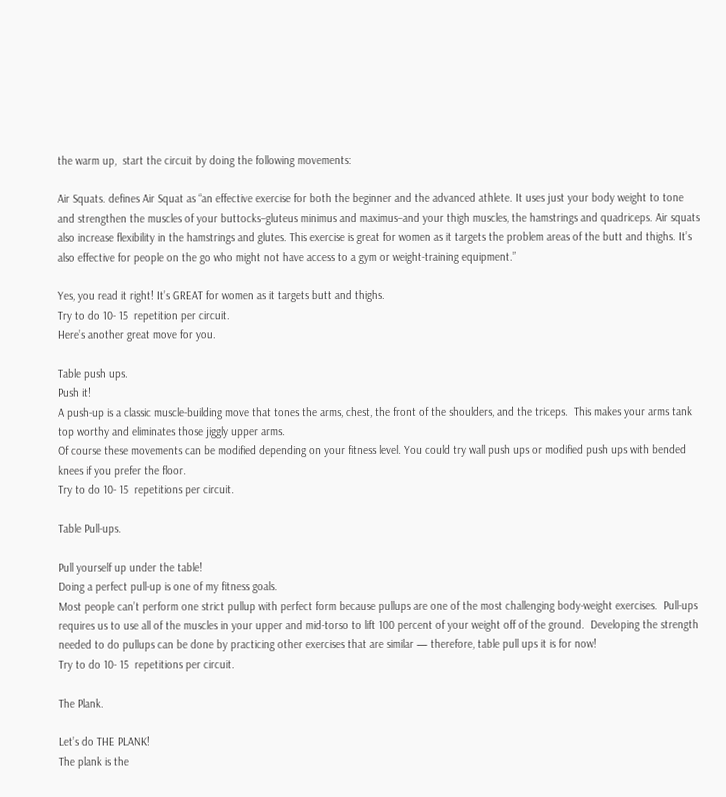the warm up,  start the circuit by doing the following movements:

Air Squats. defines Air Squat as “an effective exercise for both the beginner and the advanced athlete. It uses just your body weight to tone and strengthen the muscles of your buttocks–gluteus minimus and maximus–and your thigh muscles, the hamstrings and quadriceps. Air squats also increase flexibility in the hamstrings and glutes. This exercise is great for women as it targets the problem areas of the butt and thighs. It’s also effective for people on the go who might not have access to a gym or weight-training equipment.”

Yes, you read it right! It’s GREAT for women as it targets butt and thighs.
Try to do 10- 15  repetition per circuit.
Here’s another great move for you.

Table push ups.
Push it!
A push-up is a classic muscle-building move that tones the arms, chest, the front of the shoulders, and the triceps.  This makes your arms tank top worthy and eliminates those jiggly upper arms.
Of course these movements can be modified depending on your fitness level. You could try wall push ups or modified push ups with bended knees if you prefer the floor.
Try to do 10- 15  repetitions per circuit.

Table Pull-ups.

Pull yourself up under the table!
Doing a perfect pull-up is one of my fitness goals.
Most people can’t perform one strict pullup with perfect form because pullups are one of the most challenging body-weight exercises.  Pull-ups requires us to use all of the muscles in your upper and mid-torso to lift 100 percent of your weight off of the ground.  Developing the strength needed to do pullups can be done by practicing other exercises that are similar — therefore, table pull ups it is for now!
Try to do 10- 15  repetitions per circuit.

The Plank.

Let’s do THE PLANK!
The plank is the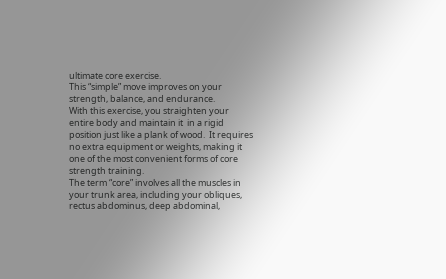ultimate core exercise.
This “simple” move improves on your strength, balance, and endurance.
With this exercise, you straighten your entire body and maintain it  in a rigid position just like a plank of wood.  It requires no extra equipment or weights, making it one of the most convenient forms of core strength training.
The term “core” involves all the muscles in your trunk area, including your obliques, rectus abdominus, deep abdominal,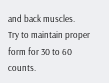and back muscles.
Try to maintain proper form for 30 to 60 counts.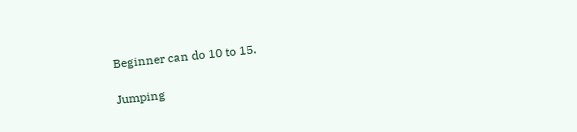Beginner can do 10 to 15.

Jumping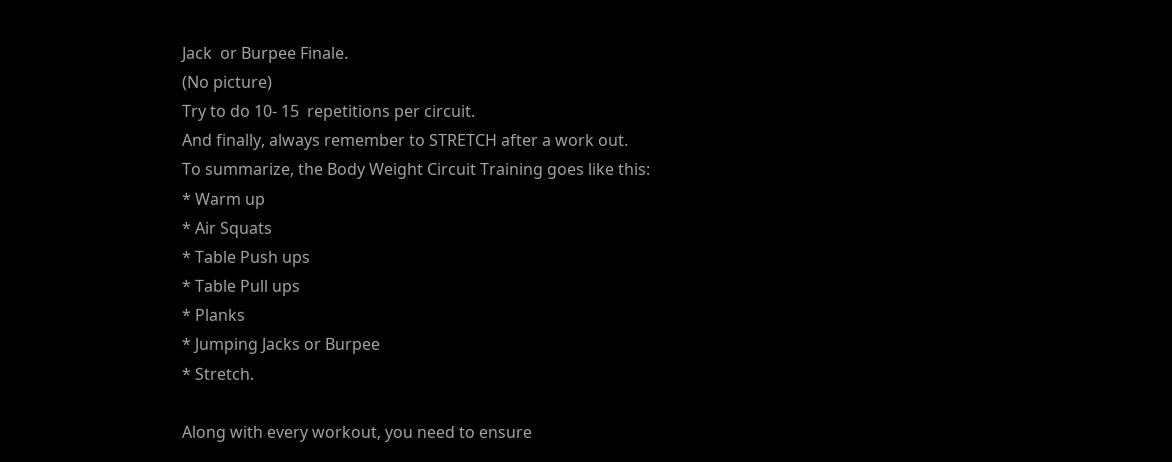Jack  or Burpee Finale.
(No picture)
Try to do 10- 15  repetitions per circuit.
And finally, always remember to STRETCH after a work out.
To summarize, the Body Weight Circuit Training goes like this:
* Warm up
* Air Squats
* Table Push ups
* Table Pull ups
* Planks
* Jumping Jacks or Burpee
* Stretch.

Along with every workout, you need to ensure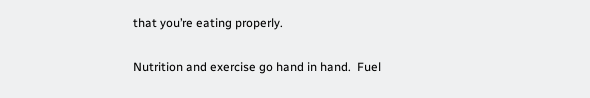that you’re eating properly.

Nutrition and exercise go hand in hand.  Fuel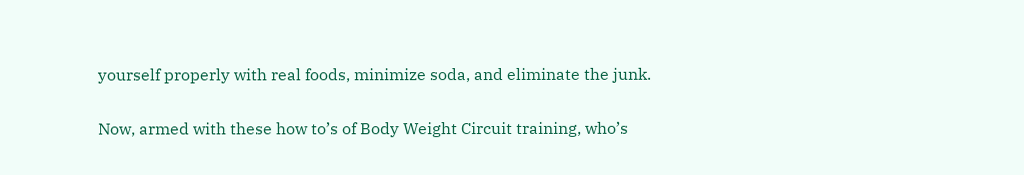yourself properly with real foods, minimize soda, and eliminate the junk.

Now, armed with these how to’s of Body Weight Circuit training, who’s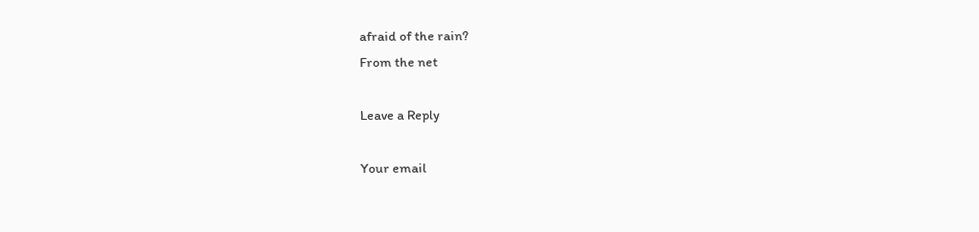afraid of the rain?
From the net

Leave a Reply

Your email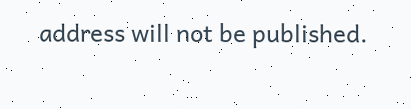address will not be published.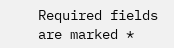Required fields are marked *